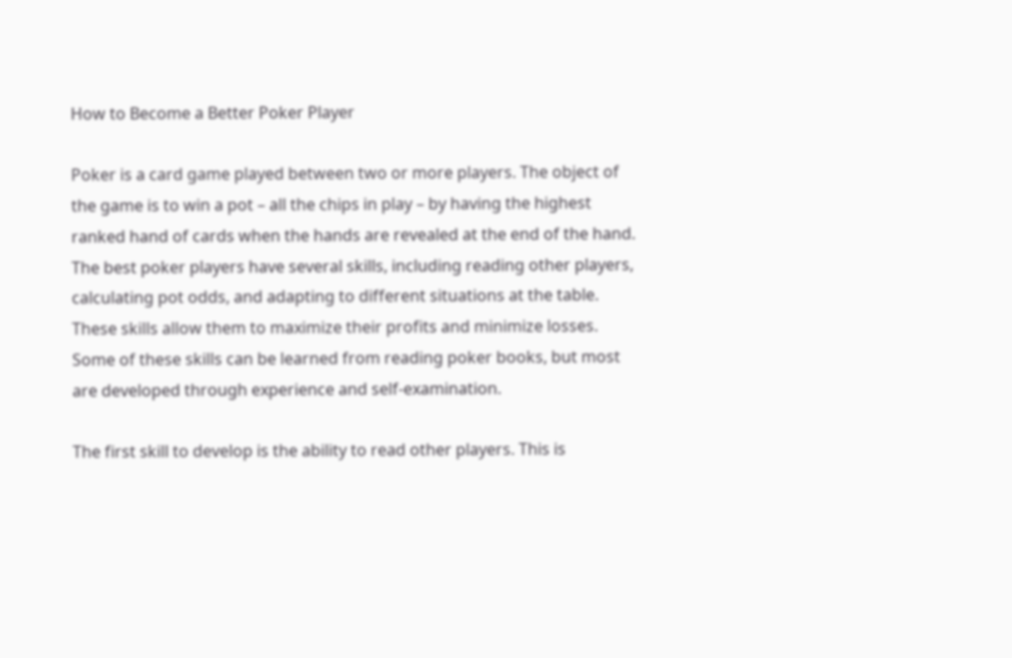How to Become a Better Poker Player

Poker is a card game played between two or more players. The object of the game is to win a pot – all the chips in play – by having the highest ranked hand of cards when the hands are revealed at the end of the hand. The best poker players have several skills, including reading other players, calculating pot odds, and adapting to different situations at the table. These skills allow them to maximize their profits and minimize losses. Some of these skills can be learned from reading poker books, but most are developed through experience and self-examination.

The first skill to develop is the ability to read other players. This is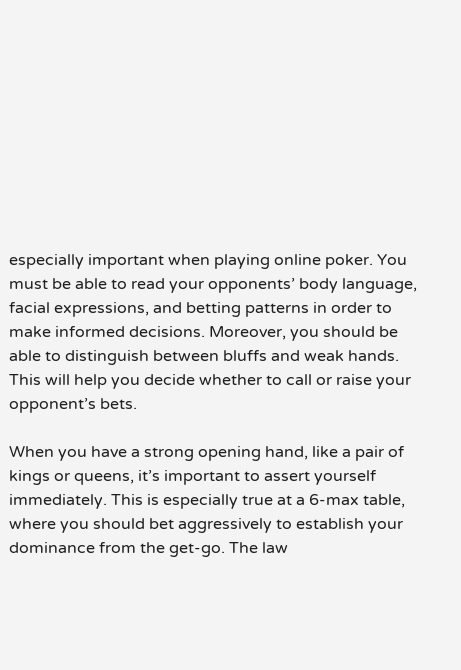especially important when playing online poker. You must be able to read your opponents’ body language, facial expressions, and betting patterns in order to make informed decisions. Moreover, you should be able to distinguish between bluffs and weak hands. This will help you decide whether to call or raise your opponent’s bets.

When you have a strong opening hand, like a pair of kings or queens, it’s important to assert yourself immediately. This is especially true at a 6-max table, where you should bet aggressively to establish your dominance from the get-go. The law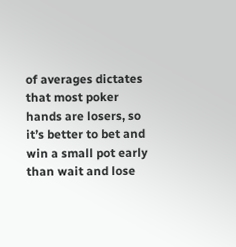of averages dictates that most poker hands are losers, so it’s better to bet and win a small pot early than wait and lose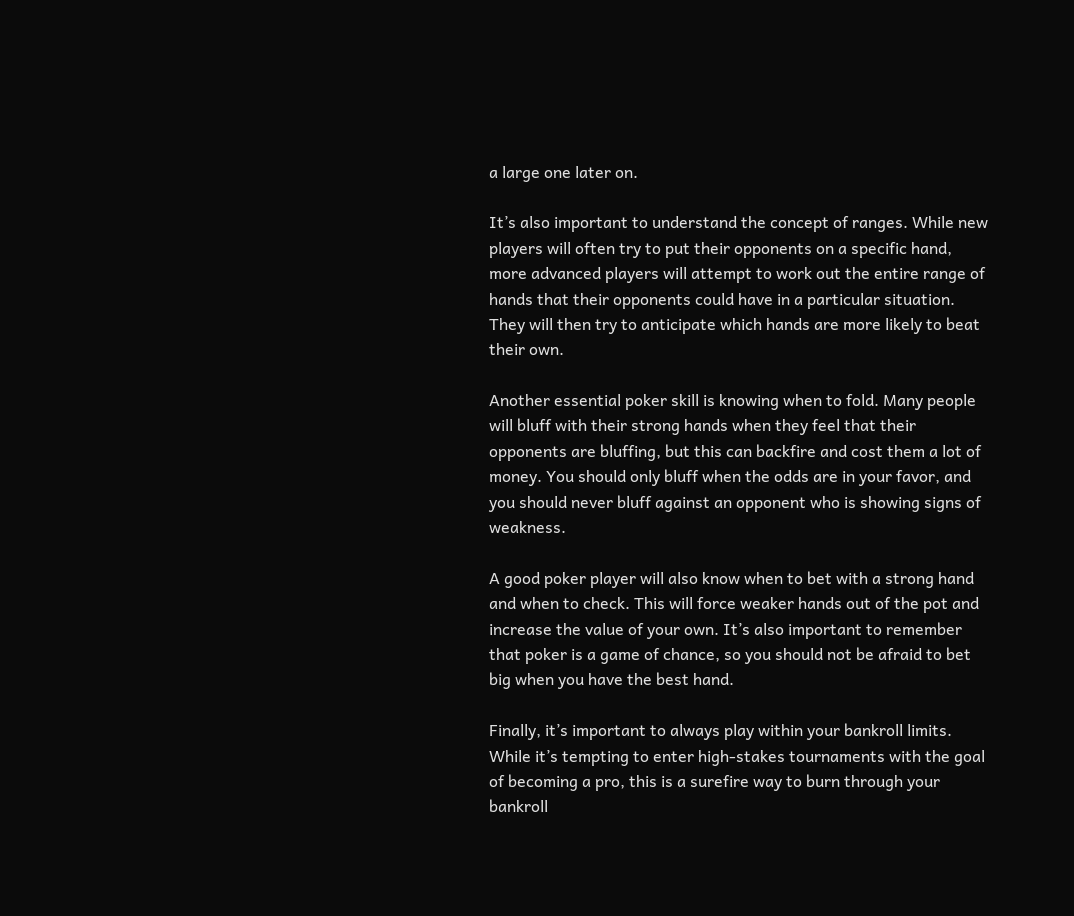a large one later on.

It’s also important to understand the concept of ranges. While new players will often try to put their opponents on a specific hand, more advanced players will attempt to work out the entire range of hands that their opponents could have in a particular situation. They will then try to anticipate which hands are more likely to beat their own.

Another essential poker skill is knowing when to fold. Many people will bluff with their strong hands when they feel that their opponents are bluffing, but this can backfire and cost them a lot of money. You should only bluff when the odds are in your favor, and you should never bluff against an opponent who is showing signs of weakness.

A good poker player will also know when to bet with a strong hand and when to check. This will force weaker hands out of the pot and increase the value of your own. It’s also important to remember that poker is a game of chance, so you should not be afraid to bet big when you have the best hand.

Finally, it’s important to always play within your bankroll limits. While it’s tempting to enter high-stakes tournaments with the goal of becoming a pro, this is a surefire way to burn through your bankroll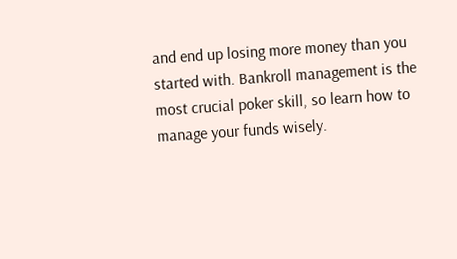and end up losing more money than you started with. Bankroll management is the most crucial poker skill, so learn how to manage your funds wisely.